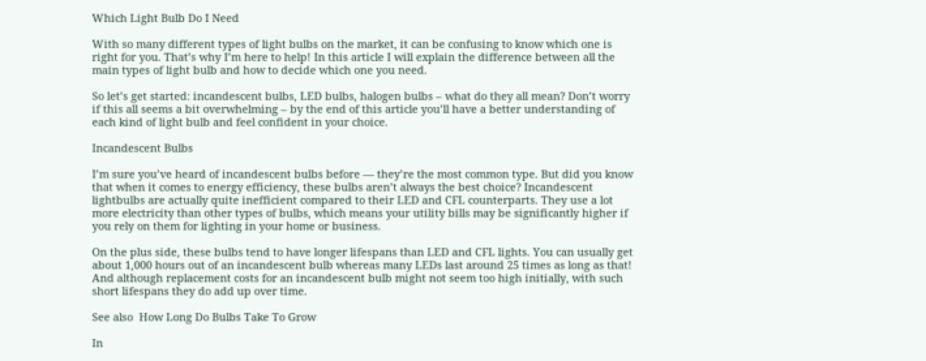Which Light Bulb Do I Need

With so many different types of light bulbs on the market, it can be confusing to know which one is right for you. That’s why I’m here to help! In this article I will explain the difference between all the main types of light bulb and how to decide which one you need.

So let’s get started: incandescent bulbs, LED bulbs, halogen bulbs – what do they all mean? Don’t worry if this all seems a bit overwhelming – by the end of this article you’ll have a better understanding of each kind of light bulb and feel confident in your choice.

Incandescent Bulbs

I’m sure you’ve heard of incandescent bulbs before — they’re the most common type. But did you know that when it comes to energy efficiency, these bulbs aren’t always the best choice? Incandescent lightbulbs are actually quite inefficient compared to their LED and CFL counterparts. They use a lot more electricity than other types of bulbs, which means your utility bills may be significantly higher if you rely on them for lighting in your home or business.

On the plus side, these bulbs tend to have longer lifespans than LED and CFL lights. You can usually get about 1,000 hours out of an incandescent bulb whereas many LEDs last around 25 times as long as that! And although replacement costs for an incandescent bulb might not seem too high initially, with such short lifespans they do add up over time.

See also  How Long Do Bulbs Take To Grow

In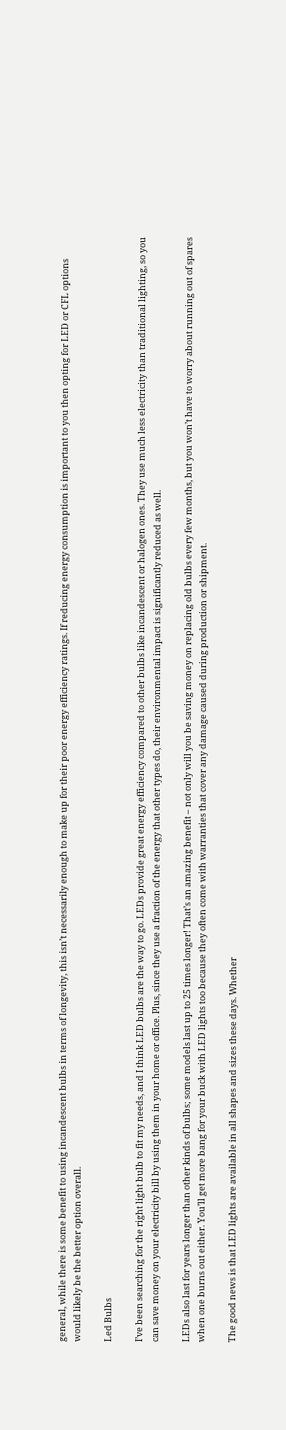general, while there is some benefit to using incandescent bulbs in terms of longevity, this isn’t necessarily enough to make up for their poor energy efficiency ratings. If reducing energy consumption is important to you then opting for LED or CFL options would likely be the better option overall.

Led Bulbs

I’ve been searching for the right light bulb to fit my needs, and I think LED bulbs are the way to go. LEDs provide great energy efficiency compared to other bulbs like incandescent or halogen ones. They use much less electricity than traditional lighting, so you can save money on your electricity bill by using them in your home or office. Plus, since they use a fraction of the energy that other types do, their environmental impact is significantly reduced as well.

LEDs also last for years longer than other kinds of bulbs; some models last up to 25 times longer! That’s an amazing benefit – not only will you be saving money on replacing old bulbs every few months, but you won’t have to worry about running out of spares when one burns out either. You’ll get more bang for your buck with LED lights too because they often come with warranties that cover any damage caused during production or shipment.

The good news is that LED lights are available in all shapes and sizes these days. Whether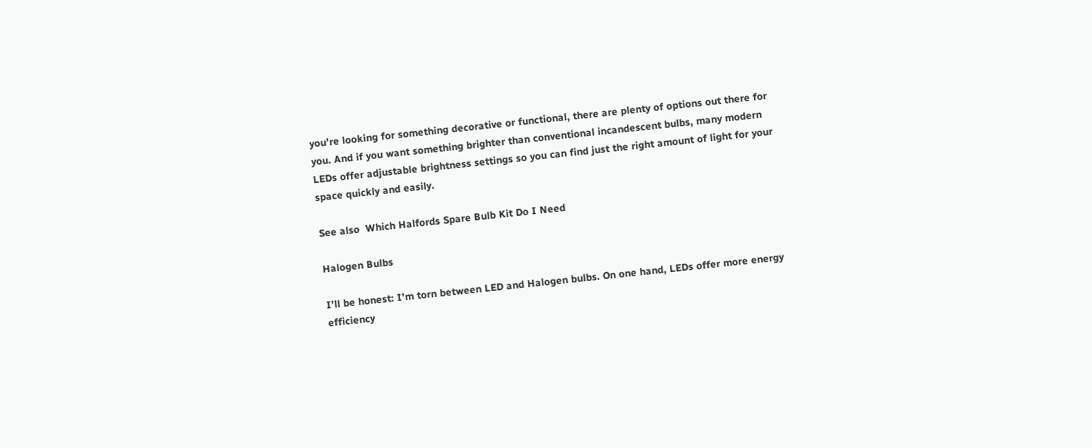you’re looking for something decorative or functional, there are plenty of options out there for you. And if you want something brighter than conventional incandescent bulbs, many modern LEDs offer adjustable brightness settings so you can find just the right amount of light for your space quickly and easily.

See also  Which Halfords Spare Bulb Kit Do I Need

Halogen Bulbs

I’ll be honest: I’m torn between LED and Halogen bulbs. On one hand, LEDs offer more energy efficiency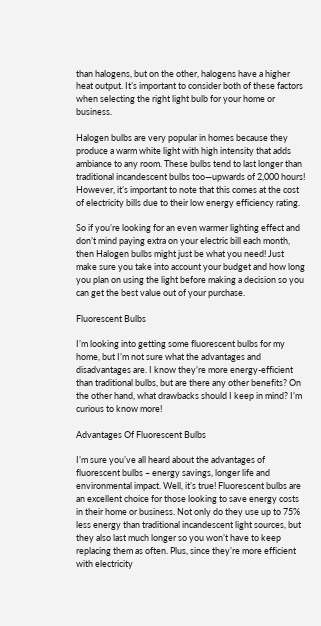than halogens, but on the other, halogens have a higher heat output. It’s important to consider both of these factors when selecting the right light bulb for your home or business.

Halogen bulbs are very popular in homes because they produce a warm white light with high intensity that adds ambiance to any room. These bulbs tend to last longer than traditional incandescent bulbs too—upwards of 2,000 hours! However, it’s important to note that this comes at the cost of electricity bills due to their low energy efficiency rating.

So if you’re looking for an even warmer lighting effect and don’t mind paying extra on your electric bill each month, then Halogen bulbs might just be what you need! Just make sure you take into account your budget and how long you plan on using the light before making a decision so you can get the best value out of your purchase.

Fluorescent Bulbs

I’m looking into getting some fluorescent bulbs for my home, but I’m not sure what the advantages and disadvantages are. I know they’re more energy-efficient than traditional bulbs, but are there any other benefits? On the other hand, what drawbacks should I keep in mind? I’m curious to know more!

Advantages Of Fluorescent Bulbs

I’m sure you’ve all heard about the advantages of fluorescent bulbs – energy savings, longer life and environmental impact. Well, it’s true! Fluorescent bulbs are an excellent choice for those looking to save energy costs in their home or business. Not only do they use up to 75% less energy than traditional incandescent light sources, but they also last much longer so you won’t have to keep replacing them as often. Plus, since they’re more efficient with electricity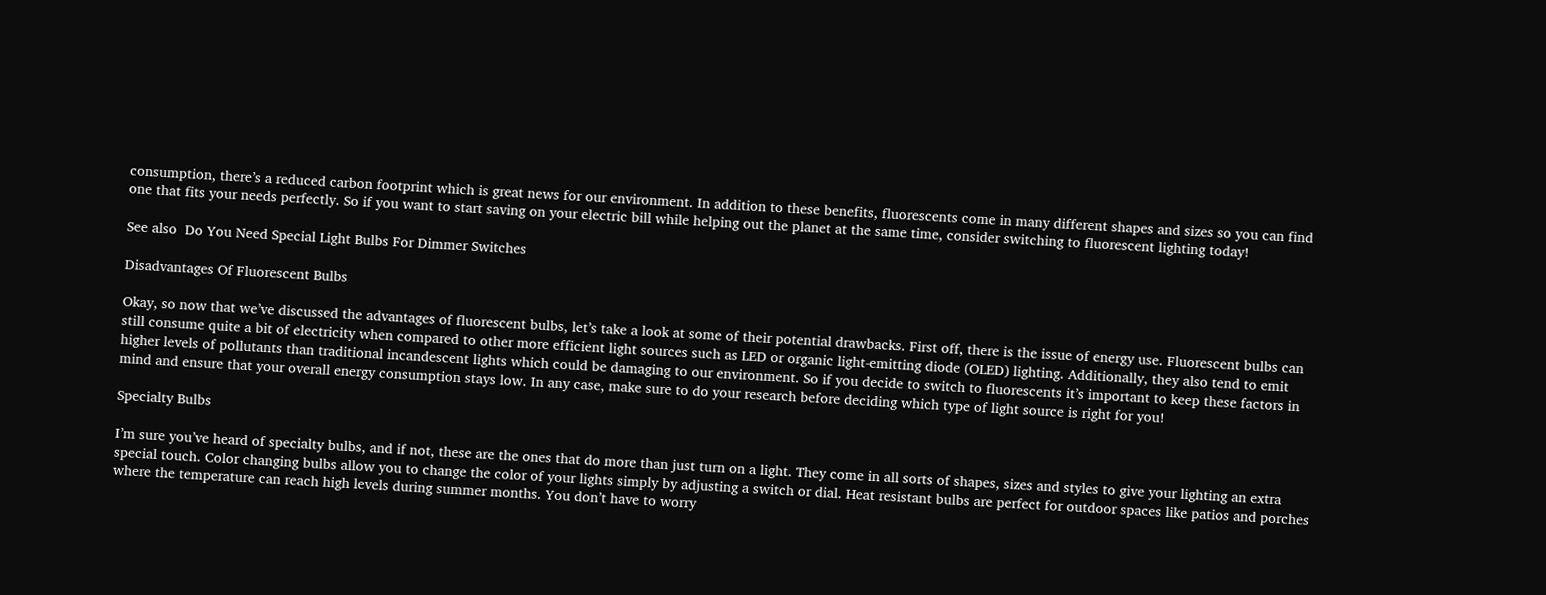consumption, there’s a reduced carbon footprint which is great news for our environment. In addition to these benefits, fluorescents come in many different shapes and sizes so you can find one that fits your needs perfectly. So if you want to start saving on your electric bill while helping out the planet at the same time, consider switching to fluorescent lighting today!

See also  Do You Need Special Light Bulbs For Dimmer Switches

Disadvantages Of Fluorescent Bulbs

Okay, so now that we’ve discussed the advantages of fluorescent bulbs, let’s take a look at some of their potential drawbacks. First off, there is the issue of energy use. Fluorescent bulbs can still consume quite a bit of electricity when compared to other more efficient light sources such as LED or organic light-emitting diode (OLED) lighting. Additionally, they also tend to emit higher levels of pollutants than traditional incandescent lights which could be damaging to our environment. So if you decide to switch to fluorescents it’s important to keep these factors in mind and ensure that your overall energy consumption stays low. In any case, make sure to do your research before deciding which type of light source is right for you!

Specialty Bulbs

I’m sure you’ve heard of specialty bulbs, and if not, these are the ones that do more than just turn on a light. They come in all sorts of shapes, sizes and styles to give your lighting an extra special touch. Color changing bulbs allow you to change the color of your lights simply by adjusting a switch or dial. Heat resistant bulbs are perfect for outdoor spaces like patios and porches where the temperature can reach high levels during summer months. You don’t have to worry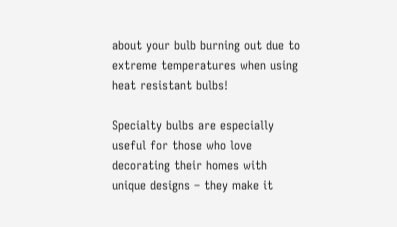about your bulb burning out due to extreme temperatures when using heat resistant bulbs!

Specialty bulbs are especially useful for those who love decorating their homes with unique designs – they make it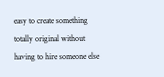easy to create something totally original without having to hire someone else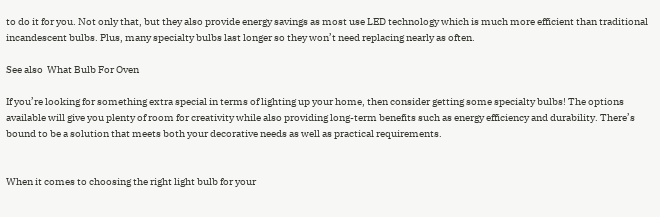to do it for you. Not only that, but they also provide energy savings as most use LED technology which is much more efficient than traditional incandescent bulbs. Plus, many specialty bulbs last longer so they won’t need replacing nearly as often.

See also  What Bulb For Oven

If you’re looking for something extra special in terms of lighting up your home, then consider getting some specialty bulbs! The options available will give you plenty of room for creativity while also providing long-term benefits such as energy efficiency and durability. There’s bound to be a solution that meets both your decorative needs as well as practical requirements.


When it comes to choosing the right light bulb for your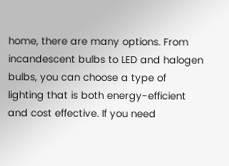home, there are many options. From incandescent bulbs to LED and halogen bulbs, you can choose a type of lighting that is both energy-efficient and cost effective. If you need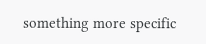something more specific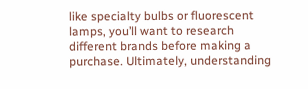like specialty bulbs or fluorescent lamps, you’ll want to research different brands before making a purchase. Ultimately, understanding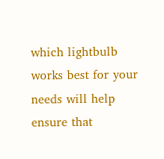which lightbulb works best for your needs will help ensure that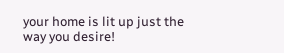your home is lit up just the way you desire!